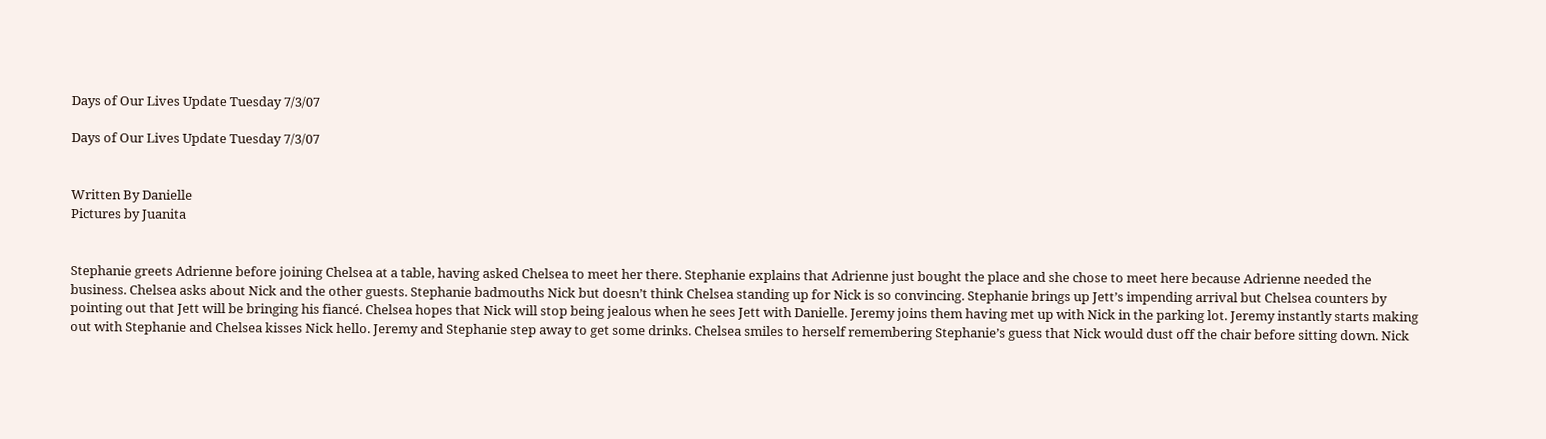Days of Our Lives Update Tuesday 7/3/07

Days of Our Lives Update Tuesday 7/3/07


Written By Danielle
Pictures by Juanita


Stephanie greets Adrienne before joining Chelsea at a table, having asked Chelsea to meet her there. Stephanie explains that Adrienne just bought the place and she chose to meet here because Adrienne needed the business. Chelsea asks about Nick and the other guests. Stephanie badmouths Nick but doesn’t think Chelsea standing up for Nick is so convincing. Stephanie brings up Jett’s impending arrival but Chelsea counters by pointing out that Jett will be bringing his fiancé. Chelsea hopes that Nick will stop being jealous when he sees Jett with Danielle. Jeremy joins them having met up with Nick in the parking lot. Jeremy instantly starts making out with Stephanie and Chelsea kisses Nick hello. Jeremy and Stephanie step away to get some drinks. Chelsea smiles to herself remembering Stephanie’s guess that Nick would dust off the chair before sitting down. Nick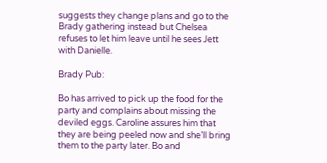suggests they change plans and go to the Brady gathering instead but Chelsea refuses to let him leave until he sees Jett with Danielle.

Brady Pub:

Bo has arrived to pick up the food for the party and complains about missing the deviled eggs. Caroline assures him that they are being peeled now and she’ll bring them to the party later. Bo and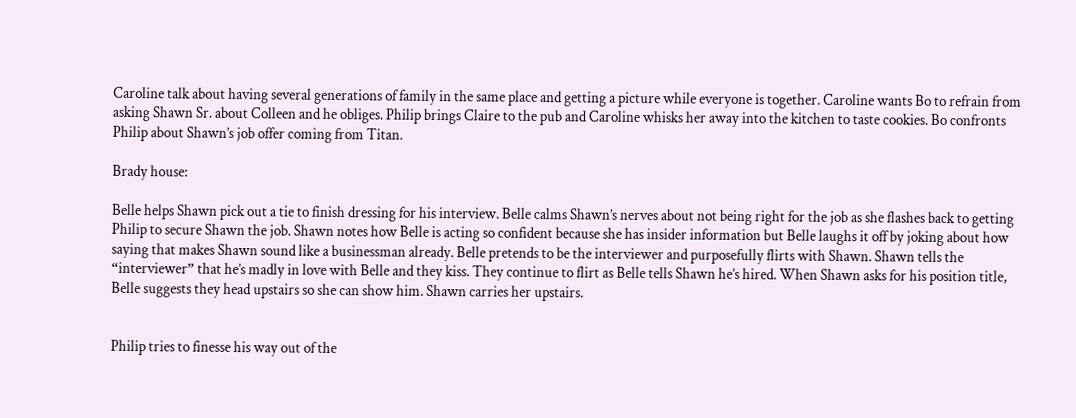Caroline talk about having several generations of family in the same place and getting a picture while everyone is together. Caroline wants Bo to refrain from asking Shawn Sr. about Colleen and he obliges. Philip brings Claire to the pub and Caroline whisks her away into the kitchen to taste cookies. Bo confronts Philip about Shawn’s job offer coming from Titan.

Brady house:

Belle helps Shawn pick out a tie to finish dressing for his interview. Belle calms Shawn’s nerves about not being right for the job as she flashes back to getting Philip to secure Shawn the job. Shawn notes how Belle is acting so confident because she has insider information but Belle laughs it off by joking about how saying that makes Shawn sound like a businessman already. Belle pretends to be the interviewer and purposefully flirts with Shawn. Shawn tells the “interviewer” that he’s madly in love with Belle and they kiss. They continue to flirt as Belle tells Shawn he’s hired. When Shawn asks for his position title, Belle suggests they head upstairs so she can show him. Shawn carries her upstairs.


Philip tries to finesse his way out of the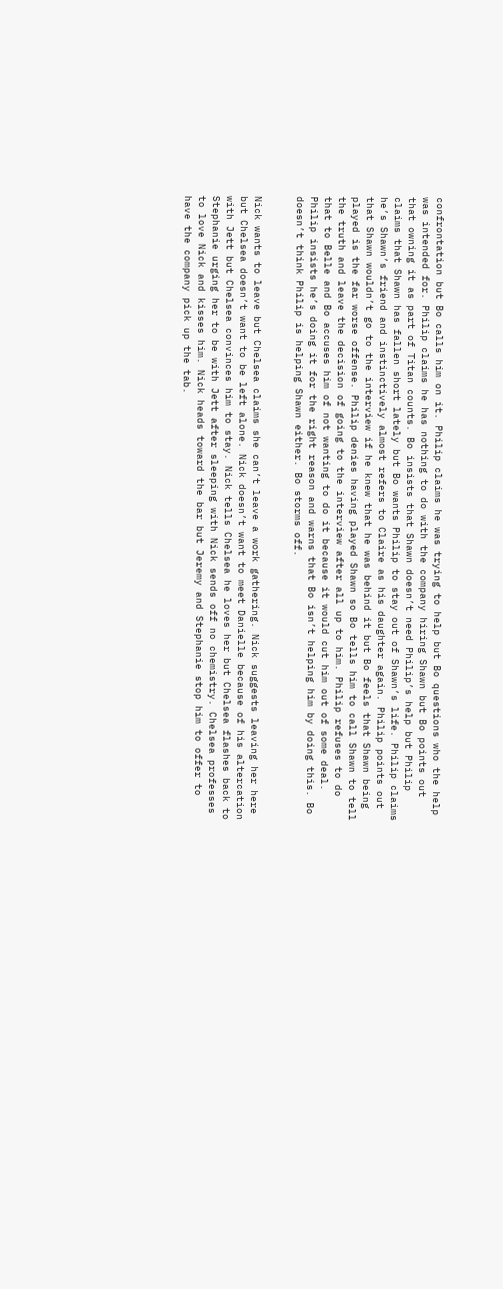confrontation but Bo calls him on it. Philip claims he was trying to help but Bo questions who the help was intended for. Philip claims he has nothing to do with the company hiring Shawn but Bo points out that owning it as part of Titan counts. Bo insists that Shawn doesn’t need Philip’s help but Philip claims that Shawn has fallen short lately but Bo wants Philip to stay out of Shawn’s life. Philip claims he’s Shawn’s friend and instinctively almost refers to Claire as his daughter again. Philip points out that Shawn wouldn’t go to the interview if he knew that he was behind it but Bo feels that Shawn being played is the far worse offense. Philip denies having played Shawn so Bo tells him to call Shawn to tell the truth and leave the decision of going to the interview after all up to him. Philip refuses to do that to Belle and Bo accuses him of not wanting to do it because it would cut him out of some deal. Philip insists he’s doing it for the right reason and warns that Bo isn’t helping him by doing this. Bo doesn’t think Philip is helping Shawn either. Bo storms off.


Nick wants to leave but Chelsea claims she can’t leave a work gathering. Nick suggests leaving her here but Chelsea doesn’t want to be left alone. Nick doesn’t want to meet Danielle because of his altercation with Jett but Chelsea convinces him to stay. Nick tells Chelsea he loves her but Chelsea flashes back to Stephanie urging her to be with Jett after sleeping with Nick sends off no chemistry. Chelsea professes to love Nick and kisses him. Nick heads toward the bar but Jeremy and Stephanie stop him to offer to have the company pick up the tab.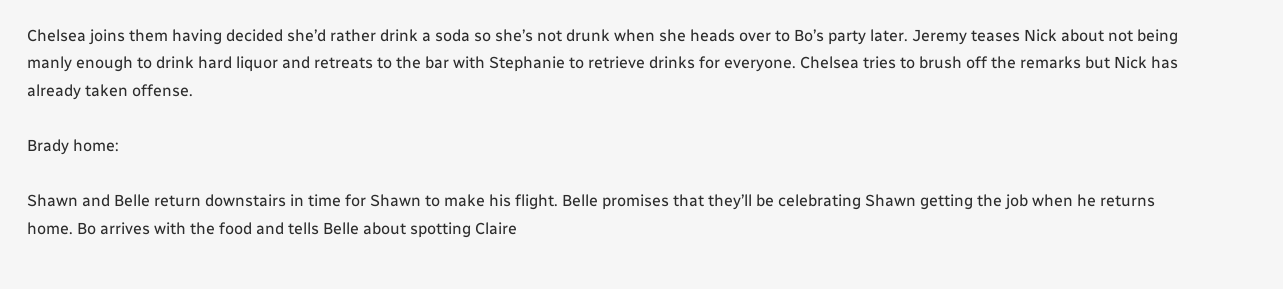Chelsea joins them having decided she’d rather drink a soda so she’s not drunk when she heads over to Bo’s party later. Jeremy teases Nick about not being manly enough to drink hard liquor and retreats to the bar with Stephanie to retrieve drinks for everyone. Chelsea tries to brush off the remarks but Nick has already taken offense.

Brady home:

Shawn and Belle return downstairs in time for Shawn to make his flight. Belle promises that they’ll be celebrating Shawn getting the job when he returns home. Bo arrives with the food and tells Belle about spotting Claire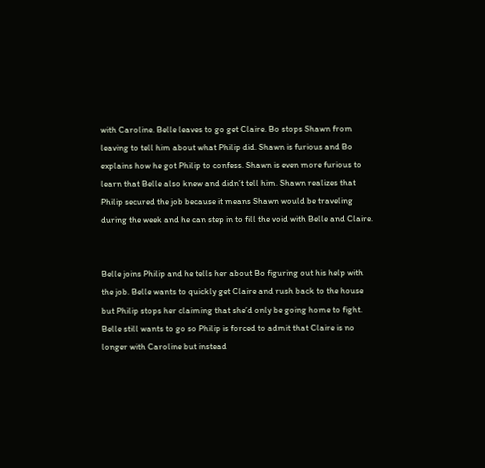with Caroline. Belle leaves to go get Claire. Bo stops Shawn from leaving to tell him about what Philip did. Shawn is furious and Bo explains how he got Philip to confess. Shawn is even more furious to learn that Belle also knew and didn’t tell him. Shawn realizes that Philip secured the job because it means Shawn would be traveling during the week and he can step in to fill the void with Belle and Claire.


Belle joins Philip and he tells her about Bo figuring out his help with the job. Belle wants to quickly get Claire and rush back to the house but Philip stops her claiming that she’d only be going home to fight. Belle still wants to go so Philip is forced to admit that Claire is no longer with Caroline but instead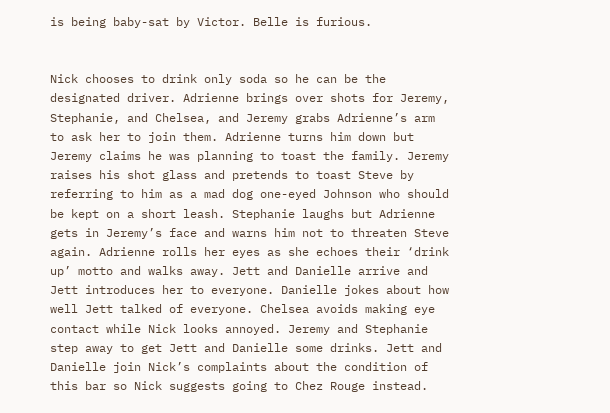is being baby-sat by Victor. Belle is furious.


Nick chooses to drink only soda so he can be the designated driver. Adrienne brings over shots for Jeremy, Stephanie, and Chelsea, and Jeremy grabs Adrienne’s arm to ask her to join them. Adrienne turns him down but Jeremy claims he was planning to toast the family. Jeremy raises his shot glass and pretends to toast Steve by referring to him as a mad dog one-eyed Johnson who should be kept on a short leash. Stephanie laughs but Adrienne gets in Jeremy’s face and warns him not to threaten Steve again. Adrienne rolls her eyes as she echoes their ‘drink up’ motto and walks away. Jett and Danielle arrive and Jett introduces her to everyone. Danielle jokes about how well Jett talked of everyone. Chelsea avoids making eye contact while Nick looks annoyed. Jeremy and Stephanie step away to get Jett and Danielle some drinks. Jett and Danielle join Nick’s complaints about the condition of this bar so Nick suggests going to Chez Rouge instead.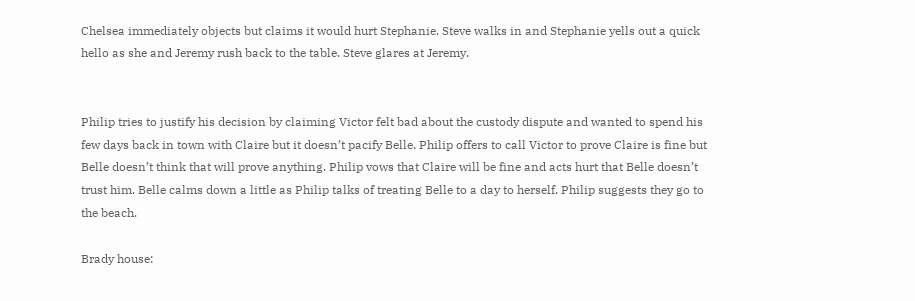Chelsea immediately objects but claims it would hurt Stephanie. Steve walks in and Stephanie yells out a quick hello as she and Jeremy rush back to the table. Steve glares at Jeremy.


Philip tries to justify his decision by claiming Victor felt bad about the custody dispute and wanted to spend his few days back in town with Claire but it doesn’t pacify Belle. Philip offers to call Victor to prove Claire is fine but Belle doesn’t think that will prove anything. Philip vows that Claire will be fine and acts hurt that Belle doesn’t trust him. Belle calms down a little as Philip talks of treating Belle to a day to herself. Philip suggests they go to the beach.

Brady house: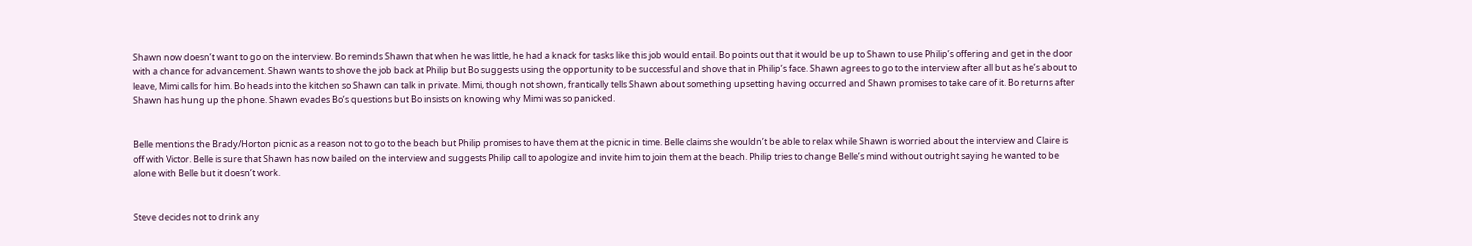Shawn now doesn’t want to go on the interview. Bo reminds Shawn that when he was little, he had a knack for tasks like this job would entail. Bo points out that it would be up to Shawn to use Philip’s offering and get in the door with a chance for advancement. Shawn wants to shove the job back at Philip but Bo suggests using the opportunity to be successful and shove that in Philip’s face. Shawn agrees to go to the interview after all but as he’s about to leave, Mimi calls for him. Bo heads into the kitchen so Shawn can talk in private. Mimi, though not shown, frantically tells Shawn about something upsetting having occurred and Shawn promises to take care of it. Bo returns after Shawn has hung up the phone. Shawn evades Bo’s questions but Bo insists on knowing why Mimi was so panicked.


Belle mentions the Brady/Horton picnic as a reason not to go to the beach but Philip promises to have them at the picnic in time. Belle claims she wouldn’t be able to relax while Shawn is worried about the interview and Claire is off with Victor. Belle is sure that Shawn has now bailed on the interview and suggests Philip call to apologize and invite him to join them at the beach. Philip tries to change Belle’s mind without outright saying he wanted to be alone with Belle but it doesn’t work.


Steve decides not to drink any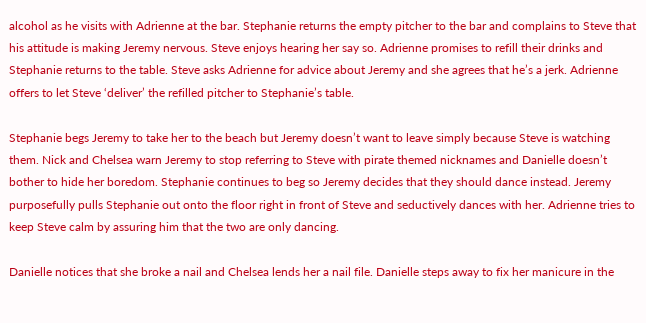alcohol as he visits with Adrienne at the bar. Stephanie returns the empty pitcher to the bar and complains to Steve that his attitude is making Jeremy nervous. Steve enjoys hearing her say so. Adrienne promises to refill their drinks and Stephanie returns to the table. Steve asks Adrienne for advice about Jeremy and she agrees that he’s a jerk. Adrienne offers to let Steve ‘deliver’ the refilled pitcher to Stephanie’s table.

Stephanie begs Jeremy to take her to the beach but Jeremy doesn’t want to leave simply because Steve is watching them. Nick and Chelsea warn Jeremy to stop referring to Steve with pirate themed nicknames and Danielle doesn’t bother to hide her boredom. Stephanie continues to beg so Jeremy decides that they should dance instead. Jeremy purposefully pulls Stephanie out onto the floor right in front of Steve and seductively dances with her. Adrienne tries to keep Steve calm by assuring him that the two are only dancing.

Danielle notices that she broke a nail and Chelsea lends her a nail file. Danielle steps away to fix her manicure in the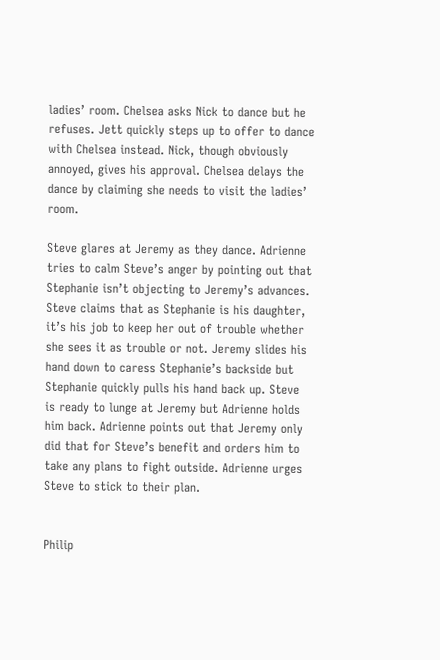ladies’ room. Chelsea asks Nick to dance but he refuses. Jett quickly steps up to offer to dance with Chelsea instead. Nick, though obviously annoyed, gives his approval. Chelsea delays the dance by claiming she needs to visit the ladies’ room.

Steve glares at Jeremy as they dance. Adrienne tries to calm Steve’s anger by pointing out that Stephanie isn’t objecting to Jeremy’s advances. Steve claims that as Stephanie is his daughter, it’s his job to keep her out of trouble whether she sees it as trouble or not. Jeremy slides his hand down to caress Stephanie’s backside but Stephanie quickly pulls his hand back up. Steve is ready to lunge at Jeremy but Adrienne holds him back. Adrienne points out that Jeremy only did that for Steve’s benefit and orders him to take any plans to fight outside. Adrienne urges Steve to stick to their plan.


Philip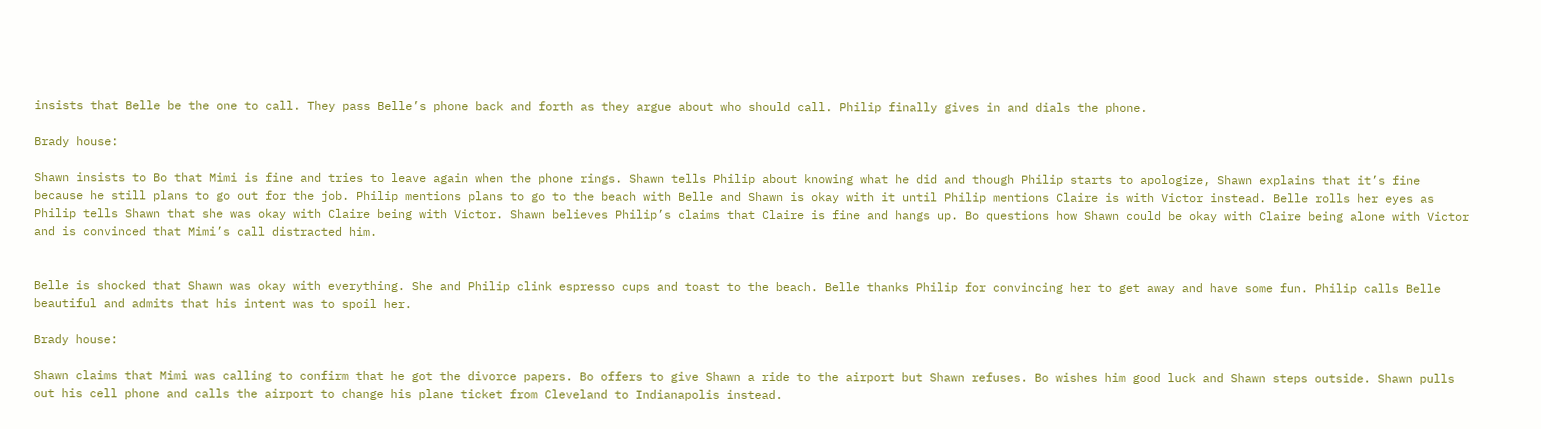insists that Belle be the one to call. They pass Belle’s phone back and forth as they argue about who should call. Philip finally gives in and dials the phone.

Brady house:

Shawn insists to Bo that Mimi is fine and tries to leave again when the phone rings. Shawn tells Philip about knowing what he did and though Philip starts to apologize, Shawn explains that it’s fine because he still plans to go out for the job. Philip mentions plans to go to the beach with Belle and Shawn is okay with it until Philip mentions Claire is with Victor instead. Belle rolls her eyes as Philip tells Shawn that she was okay with Claire being with Victor. Shawn believes Philip’s claims that Claire is fine and hangs up. Bo questions how Shawn could be okay with Claire being alone with Victor and is convinced that Mimi’s call distracted him.


Belle is shocked that Shawn was okay with everything. She and Philip clink espresso cups and toast to the beach. Belle thanks Philip for convincing her to get away and have some fun. Philip calls Belle beautiful and admits that his intent was to spoil her.

Brady house:

Shawn claims that Mimi was calling to confirm that he got the divorce papers. Bo offers to give Shawn a ride to the airport but Shawn refuses. Bo wishes him good luck and Shawn steps outside. Shawn pulls out his cell phone and calls the airport to change his plane ticket from Cleveland to Indianapolis instead.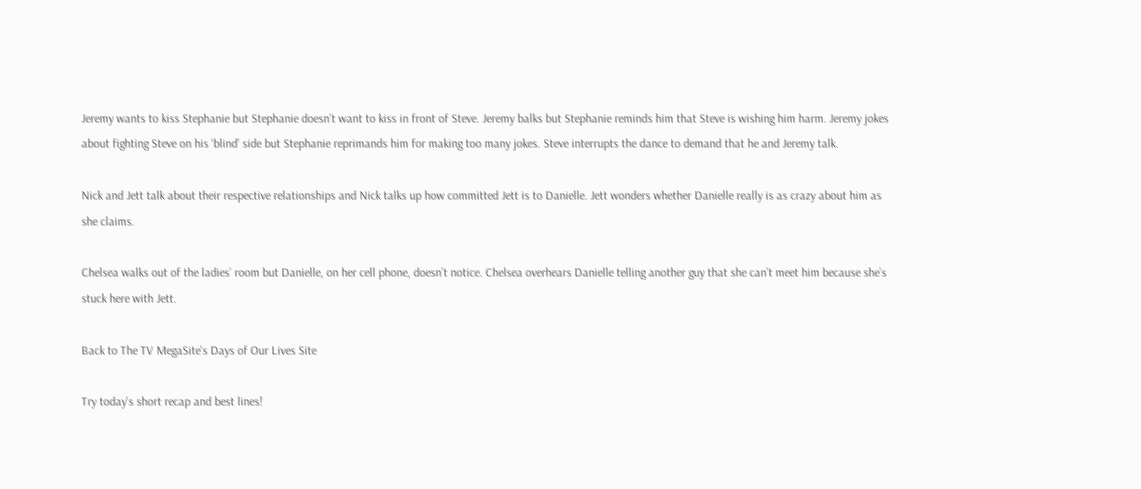Jeremy wants to kiss Stephanie but Stephanie doesn’t want to kiss in front of Steve. Jeremy balks but Stephanie reminds him that Steve is wishing him harm. Jeremy jokes about fighting Steve on his ‘blind’ side but Stephanie reprimands him for making too many jokes. Steve interrupts the dance to demand that he and Jeremy talk.

Nick and Jett talk about their respective relationships and Nick talks up how committed Jett is to Danielle. Jett wonders whether Danielle really is as crazy about him as she claims.

Chelsea walks out of the ladies’ room but Danielle, on her cell phone, doesn’t notice. Chelsea overhears Danielle telling another guy that she can’t meet him because she’s stuck here with Jett.

Back to The TV MegaSite's Days of Our Lives Site

Try today's short recap and best lines!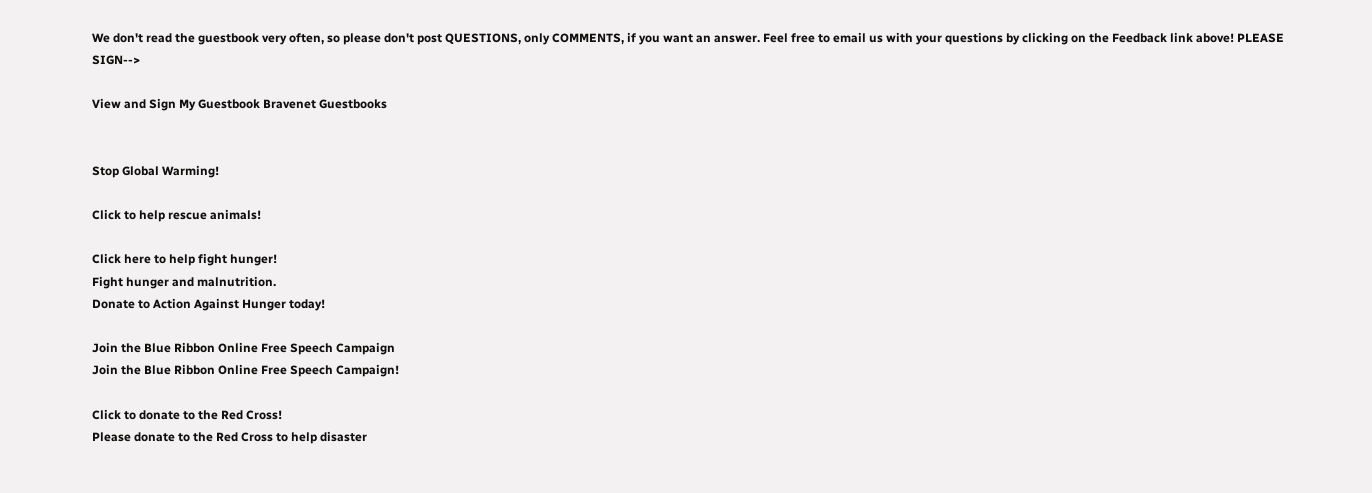We don't read the guestbook very often, so please don't post QUESTIONS, only COMMENTS, if you want an answer. Feel free to email us with your questions by clicking on the Feedback link above! PLEASE SIGN-->

View and Sign My Guestbook Bravenet Guestbooks


Stop Global Warming!

Click to help rescue animals!

Click here to help fight hunger!
Fight hunger and malnutrition.
Donate to Action Against Hunger today!

Join the Blue Ribbon Online Free Speech Campaign
Join the Blue Ribbon Online Free Speech Campaign!

Click to donate to the Red Cross!
Please donate to the Red Cross to help disaster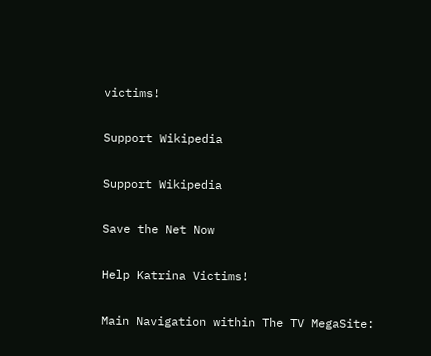victims!

Support Wikipedia

Support Wikipedia

Save the Net Now

Help Katrina Victims!

Main Navigation within The TV MegaSite: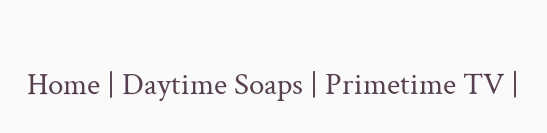Home | Daytime Soaps | Primetime TV |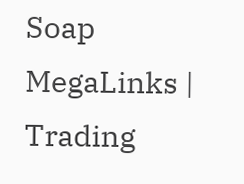Soap MegaLinks | Trading